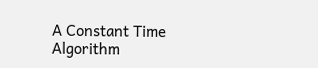A Constant Time Algorithm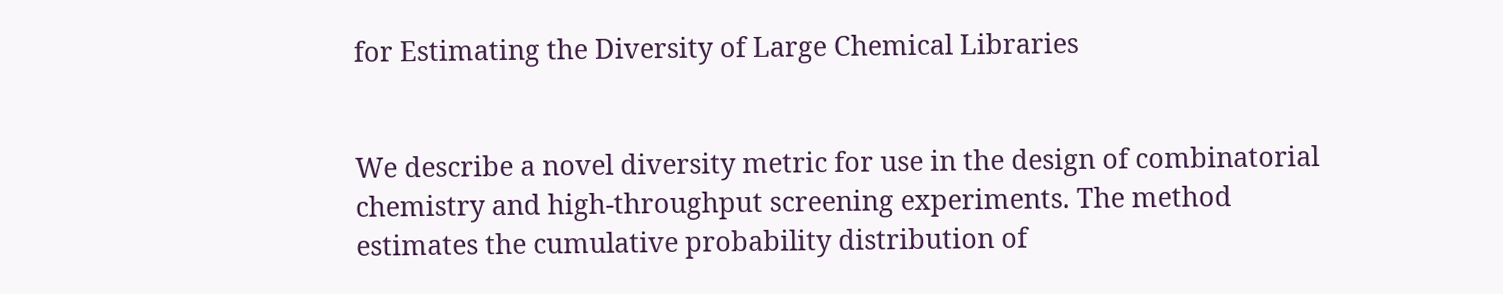for Estimating the Diversity of Large Chemical Libraries


We describe a novel diversity metric for use in the design of combinatorial chemistry and high-throughput screening experiments. The method estimates the cumulative probability distribution of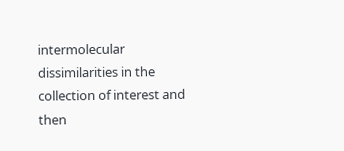intermolecular dissimilarities in the collection of interest and then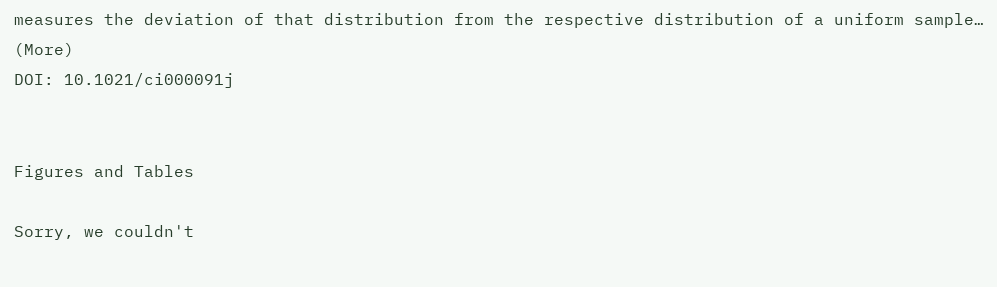measures the deviation of that distribution from the respective distribution of a uniform sample… (More)
DOI: 10.1021/ci000091j


Figures and Tables

Sorry, we couldn't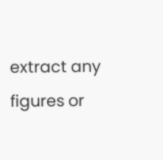extract any figures or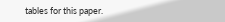tables for this paper.